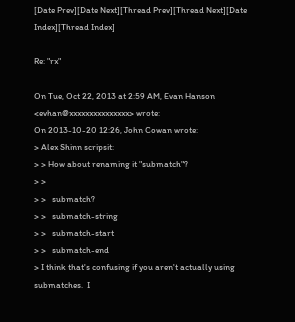[Date Prev][Date Next][Thread Prev][Thread Next][Date Index][Thread Index]

Re: "rx"

On Tue, Oct 22, 2013 at 2:59 AM, Evan Hanson <evhan@xxxxxxxxxxxxxxx> wrote:
On 2013-10-20 12:26, John Cowan wrote:
> Alex Shinn scripsit:
> > How about renaming it "submatch"?
> >
> >   submatch?
> >   submatch-string
> >   submatch-start
> >   submatch-end
> I think that's confusing if you aren't actually using submatches.  I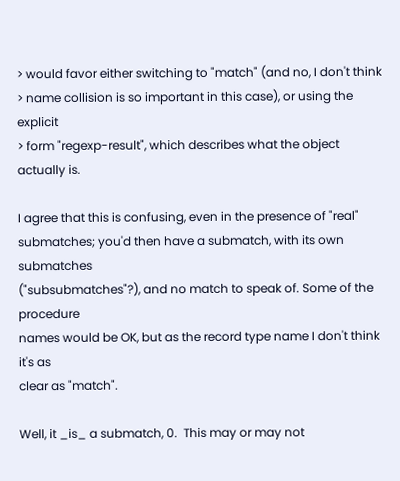> would favor either switching to "match" (and no, I don't think
> name collision is so important in this case), or using the explicit
> form "regexp-result", which describes what the object actually is.

I agree that this is confusing, even in the presence of "real"
submatches; you'd then have a submatch, with its own submatches
("subsubmatches"?), and no match to speak of. Some of the procedure
names would be OK, but as the record type name I don't think it's as
clear as "match".

Well, it _is_ a submatch, 0.  This may or may not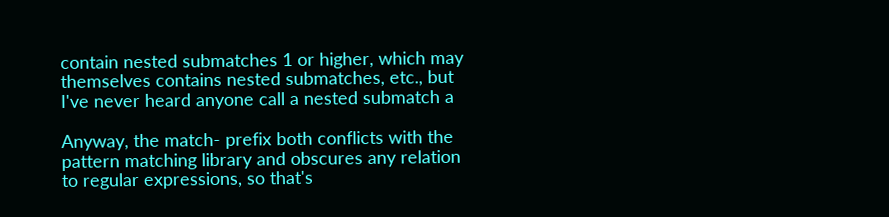contain nested submatches 1 or higher, which may
themselves contains nested submatches, etc., but
I've never heard anyone call a nested submatch a

Anyway, the match- prefix both conflicts with the
pattern matching library and obscures any relation
to regular expressions, so that's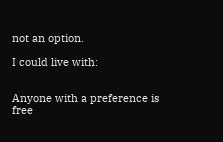not an option.

I could live with:


Anyone with a preference is free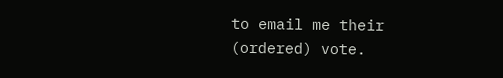to email me their
(ordered) vote.